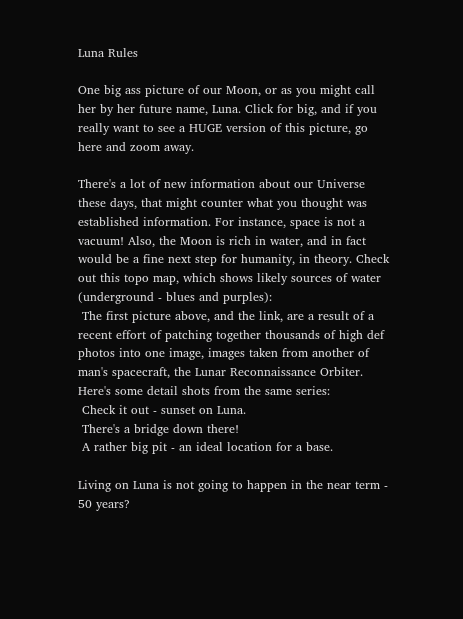Luna Rules

One big ass picture of our Moon, or as you might call her by her future name, Luna. Click for big, and if you really want to see a HUGE version of this picture, go here and zoom away.

There's a lot of new information about our Universe these days, that might counter what you thought was established information. For instance, space is not a vacuum! Also, the Moon is rich in water, and in fact would be a fine next step for humanity, in theory. Check out this topo map, which shows likely sources of water (underground - blues and purples):
 The first picture above, and the link, are a result of a recent effort of patching together thousands of high def photos into one image, images taken from another of man's spacecraft, the Lunar Reconnaissance Orbiter. Here's some detail shots from the same series:
 Check it out - sunset on Luna.
 There's a bridge down there!
 A rather big pit - an ideal location for a base.

Living on Luna is not going to happen in the near term - 50 years?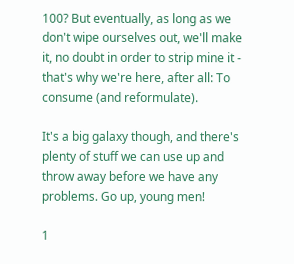100? But eventually, as long as we don't wipe ourselves out, we'll make it, no doubt in order to strip mine it - that's why we're here, after all: To consume (and reformulate).

It's a big galaxy though, and there's plenty of stuff we can use up and throw away before we have any problems. Go up, young men!

1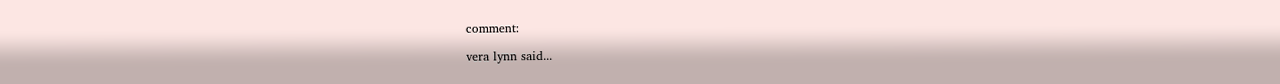comment:

vera lynn said...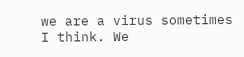we are a virus sometimes I think. We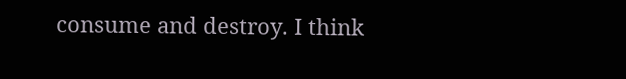consume and destroy. I think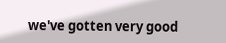we've gotten very good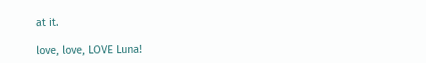at it.

love, love, LOVE Luna!